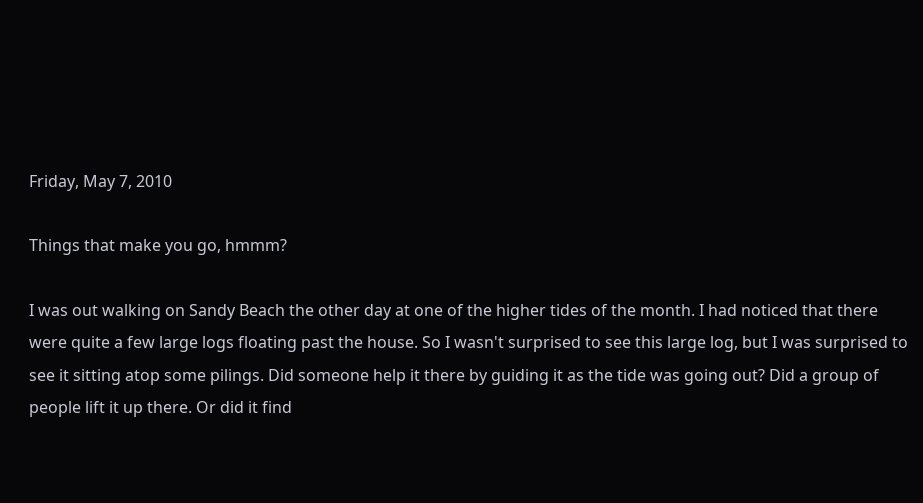Friday, May 7, 2010

Things that make you go, hmmm?

I was out walking on Sandy Beach the other day at one of the higher tides of the month. I had noticed that there were quite a few large logs floating past the house. So I wasn't surprised to see this large log, but I was surprised to see it sitting atop some pilings. Did someone help it there by guiding it as the tide was going out? Did a group of people lift it up there. Or did it find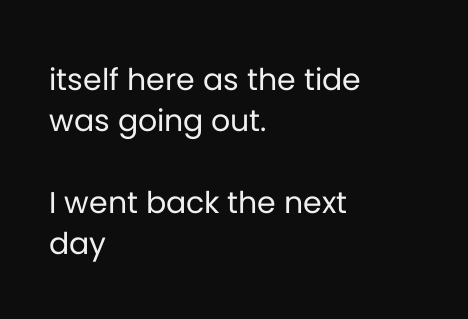itself here as the tide was going out.

I went back the next day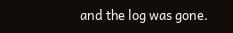and the log was gone.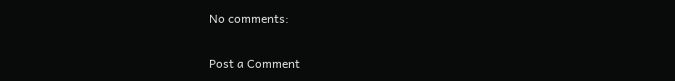No comments:

Post a Comment